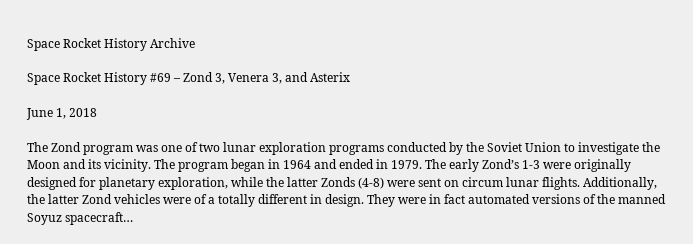Space Rocket History Archive

Space Rocket History #69 – Zond 3, Venera 3, and Asterix

June 1, 2018

The Zond program was one of two lunar exploration programs conducted by the Soviet Union to investigate the Moon and its vicinity. The program began in 1964 and ended in 1979. The early Zond’s 1-3 were originally designed for planetary exploration, while the latter Zonds (4-8) were sent on circum lunar flights. Additionally, the latter Zond vehicles were of a totally different in design. They were in fact automated versions of the manned Soyuz spacecraft…